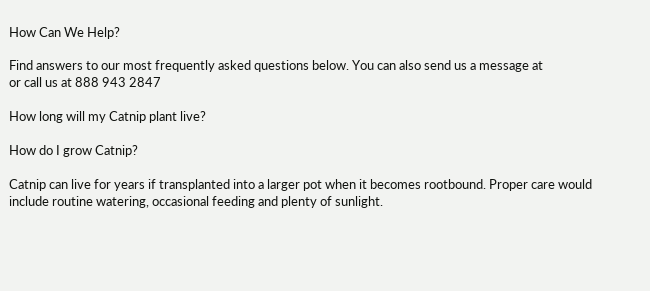How Can We Help?

Find answers to our most frequently asked questions below. You can also send us a message at
or call us at 888 943 2847

How long will my Catnip plant live?

How do I grow Catnip?

Catnip can live for years if transplanted into a larger pot when it becomes rootbound. Proper care would include routine watering, occasional feeding and plenty of sunlight.